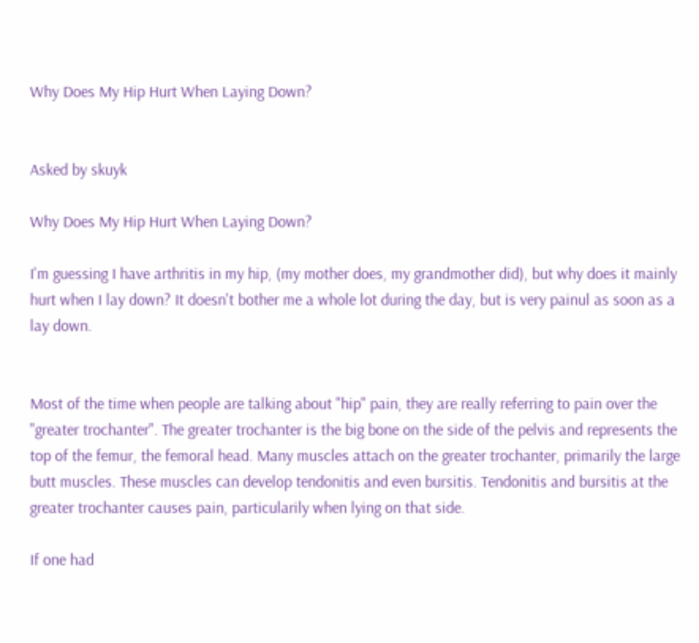Why Does My Hip Hurt When Laying Down?


Asked by skuyk

Why Does My Hip Hurt When Laying Down?

I'm guessing I have arthritis in my hip, (my mother does, my grandmother did), but why does it mainly hurt when I lay down? It doesn't bother me a whole lot during the day, but is very painul as soon as a lay down.


Most of the time when people are talking about "hip" pain, they are really referring to pain over the "greater trochanter". The greater trochanter is the big bone on the side of the pelvis and represents the top of the femur, the femoral head. Many muscles attach on the greater trochanter, primarily the large butt muscles. These muscles can develop tendonitis and even bursitis. Tendonitis and bursitis at the greater trochanter causes pain, particularily when lying on that side.

If one had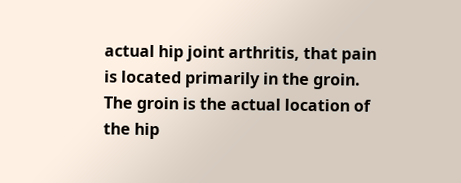actual hip joint arthritis, that pain is located primarily in the groin. The groin is the actual location of the hip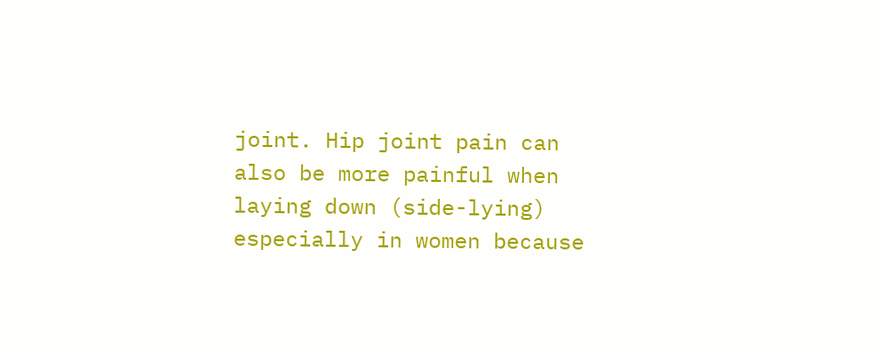joint. Hip joint pain can also be more painful when laying down (side-lying) especially in women because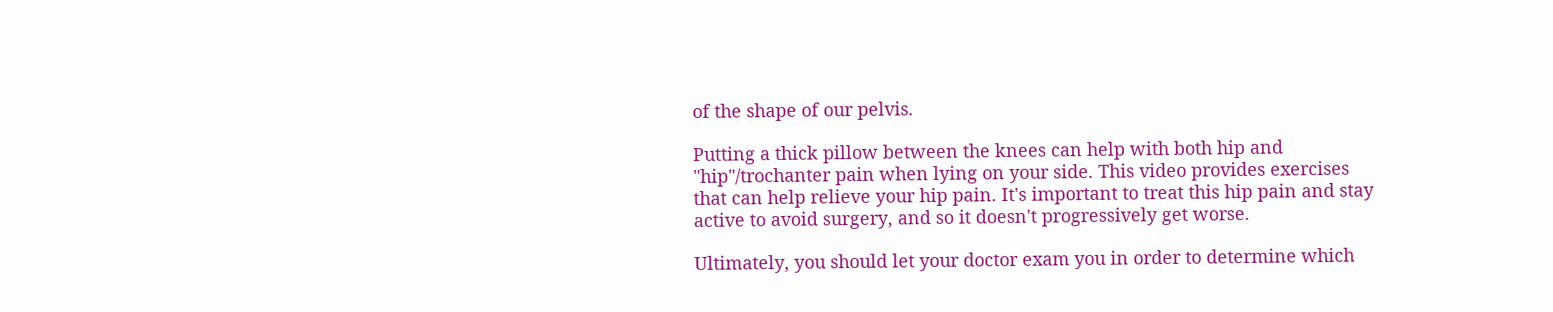of the shape of our pelvis.

Putting a thick pillow between the knees can help with both hip and "hip"/trochanter pain when lying on your side. This video provides exercises that can help relieve your hip pain. It's important to treat this hip pain and stay active to avoid surgery, and so it doesn't progressively get worse.

Ultimately, you should let your doctor exam you in order to determine which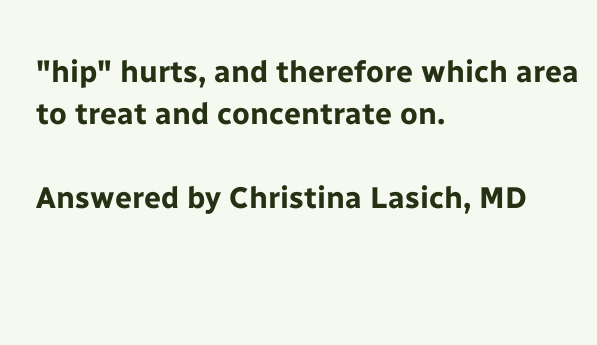"hip" hurts, and therefore which area to treat and concentrate on.

Answered by Christina Lasich, MD